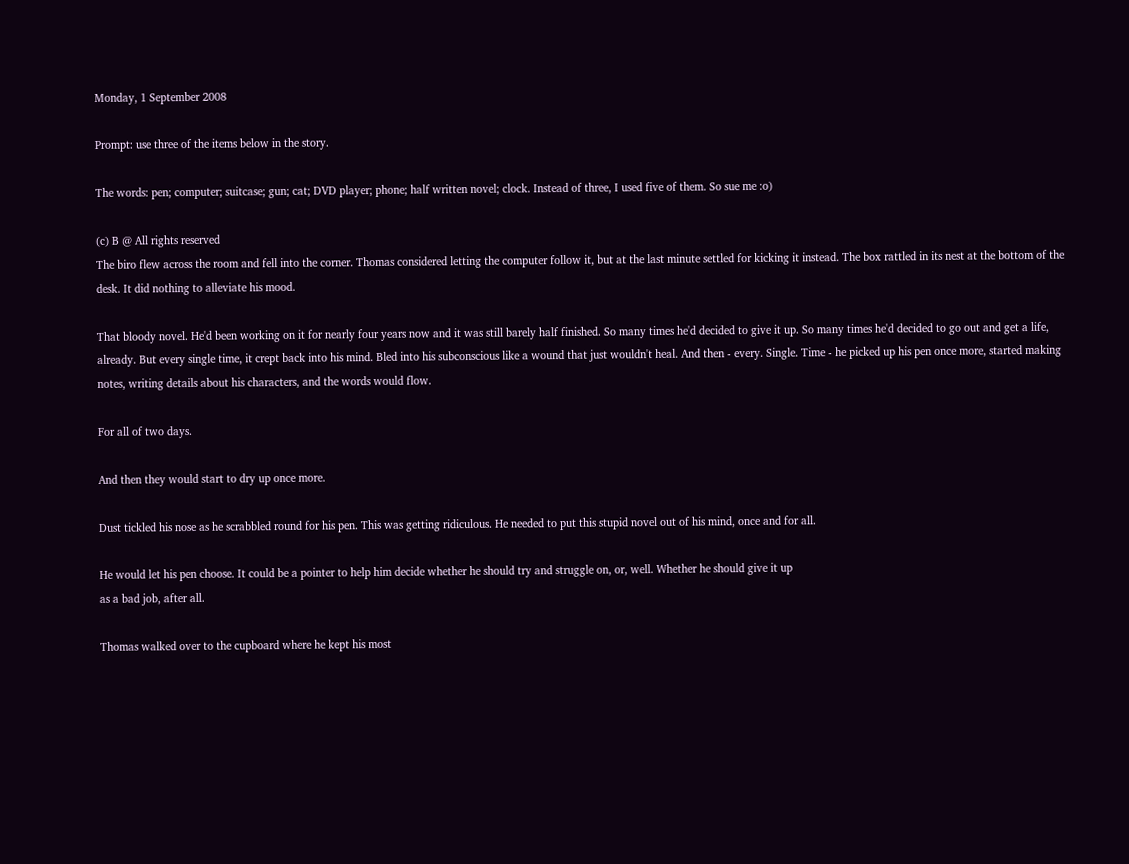Monday, 1 September 2008

Prompt: use three of the items below in the story.

The words: pen; computer; suitcase; gun; cat; DVD player; phone; half written novel; clock. Instead of three, I used five of them. So sue me :o)

(c) B @ All rights reserved
The biro flew across the room and fell into the corner. Thomas considered letting the computer follow it, but at the last minute settled for kicking it instead. The box rattled in its nest at the bottom of the desk. It did nothing to alleviate his mood.

That bloody novel. He'd been working on it for nearly four years now and it was still barely half finished. So many times he'd decided to give it up. So many times he'd decided to go out and get a life, already. But every single time, it crept back into his mind. Bled into his subconscious like a wound that just wouldn't heal. And then - every. Single. Time - he picked up his pen once more, started making notes, writing details about his characters, and the words would flow.

For all of two days.

And then they would start to dry up once more.

Dust tickled his nose as he scrabbled round for his pen. This was getting ridiculous. He needed to put this stupid novel out of his mind, once and for all.

He would let his pen choose. It could be a pointer to help him decide whether he should try and struggle on, or, well. Whether he should give it up
as a bad job, after all.

Thomas walked over to the cupboard where he kept his most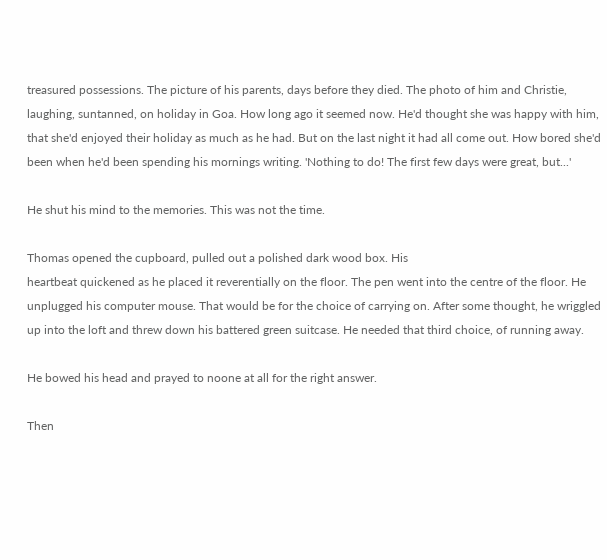treasured possessions. The picture of his parents, days before they died. The photo of him and Christie, laughing, suntanned, on holiday in Goa. How long ago it seemed now. He'd thought she was happy with him, that she'd enjoyed their holiday as much as he had. But on the last night it had all come out. How bored she'd been when he'd been spending his mornings writing. 'Nothing to do! The first few days were great, but...'

He shut his mind to the memories. This was not the time.

Thomas opened the cupboard, pulled out a polished dark wood box. His
heartbeat quickened as he placed it reverentially on the floor. The pen went into the centre of the floor. He unplugged his computer mouse. That would be for the choice of carrying on. After some thought, he wriggled up into the loft and threw down his battered green suitcase. He needed that third choice, of running away.

He bowed his head and prayed to noone at all for the right answer.

Then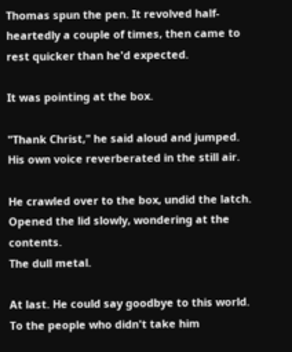Thomas spun the pen. It revolved half-heartedly a couple of times, then came to rest quicker than he'd expected.

It was pointing at the box.

"Thank Christ," he said aloud and jumped. His own voice reverberated in the still air.

He crawled over to the box, undid the latch. Opened the lid slowly, wondering at the contents.
The dull metal.

At last. He could say goodbye to this world. To the people who didn't take him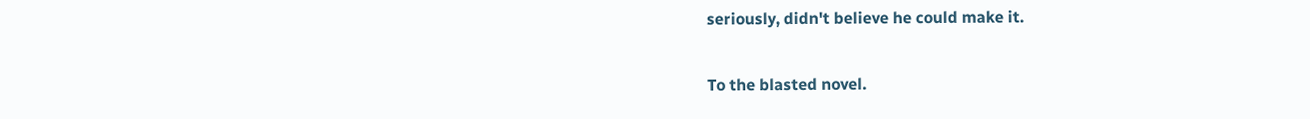seriously, didn't believe he could make it.

To the blasted novel.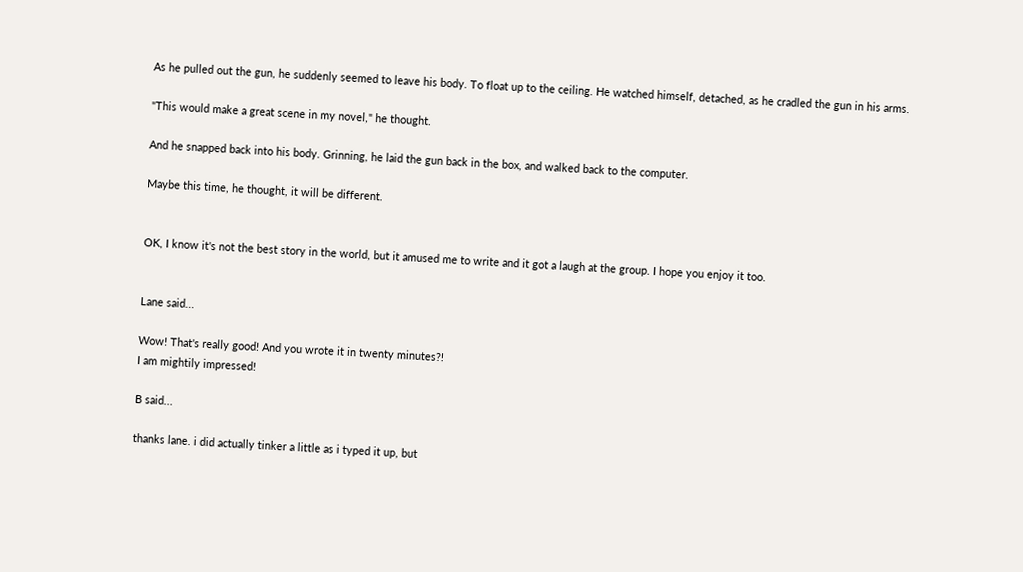As he pulled out the gun, he suddenly seemed to leave his body. To float up to the ceiling. He watched himself, detached, as he cradled the gun in his arms.

"This would make a great scene in my novel," he thought.

And he snapped back into his body. Grinning, he laid the gun back in the box, and walked back to the computer.

Maybe this time, he thought, it will be different.


OK, I know it's not the best story in the world, but it amused me to write and it got a laugh at the group. I hope you enjoy it too.


Lane said...

Wow! That's really good! And you wrote it in twenty minutes?!
I am mightily impressed!

B said...

thanks lane. i did actually tinker a little as i typed it up, but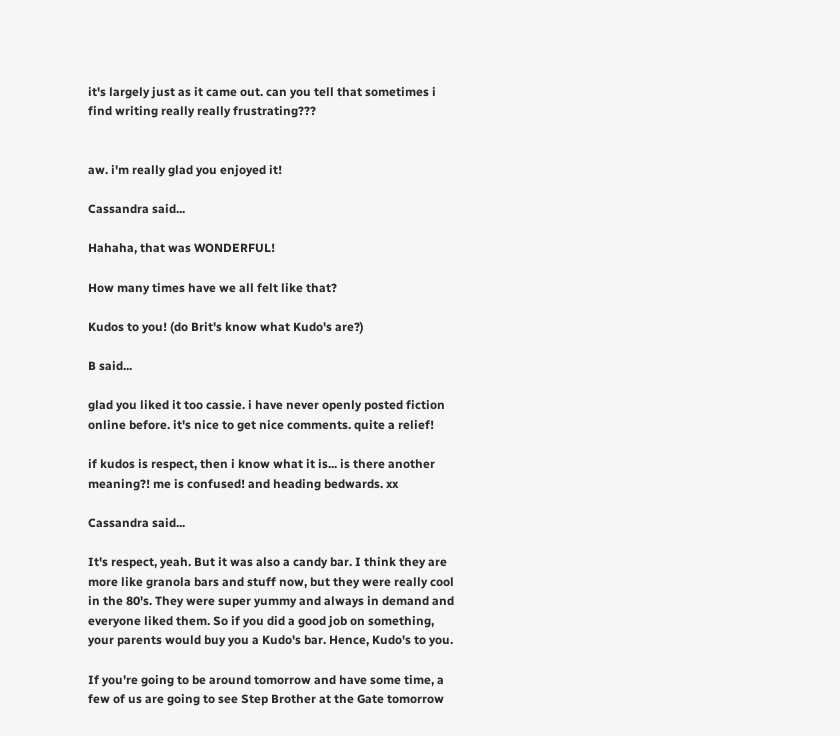it's largely just as it came out. can you tell that sometimes i find writing really really frustrating???


aw. i'm really glad you enjoyed it!

Cassandra said...

Hahaha, that was WONDERFUL!

How many times have we all felt like that?

Kudos to you! (do Brit's know what Kudo's are?)

B said...

glad you liked it too cassie. i have never openly posted fiction online before. it's nice to get nice comments. quite a relief!

if kudos is respect, then i know what it is... is there another meaning?! me is confused! and heading bedwards. xx

Cassandra said...

It's respect, yeah. But it was also a candy bar. I think they are more like granola bars and stuff now, but they were really cool in the 80's. They were super yummy and always in demand and everyone liked them. So if you did a good job on something, your parents would buy you a Kudo's bar. Hence, Kudo's to you.

If you're going to be around tomorrow and have some time, a few of us are going to see Step Brother at the Gate tomorrow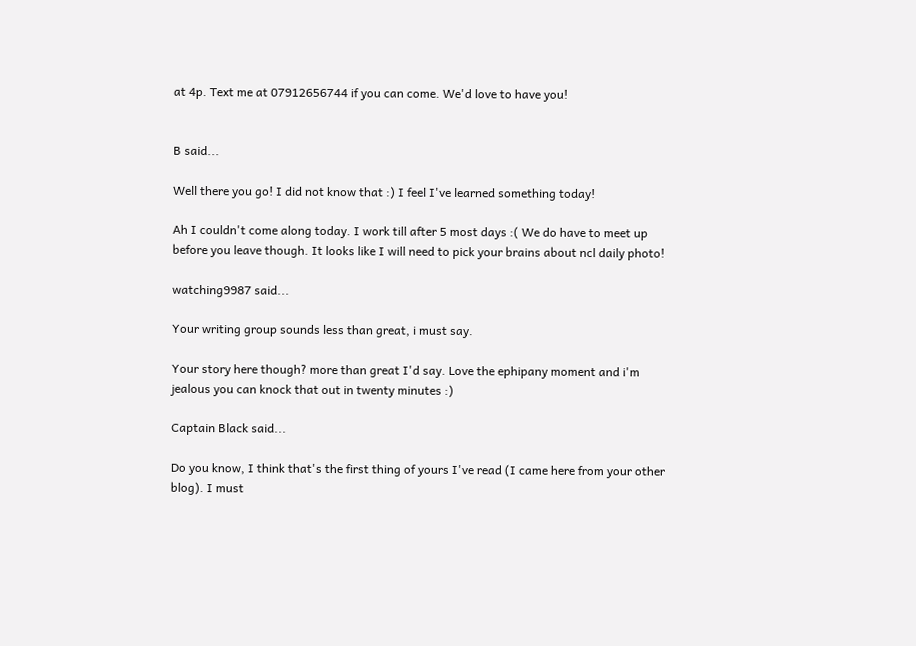at 4p. Text me at 07912656744 if you can come. We'd love to have you!


B said...

Well there you go! I did not know that :) I feel I've learned something today!

Ah I couldn't come along today. I work till after 5 most days :( We do have to meet up before you leave though. It looks like I will need to pick your brains about ncl daily photo!

watching9987 said...

Your writing group sounds less than great, i must say.

Your story here though? more than great I'd say. Love the ephipany moment and i'm jealous you can knock that out in twenty minutes :)

Captain Black said...

Do you know, I think that's the first thing of yours I've read (I came here from your other blog). I must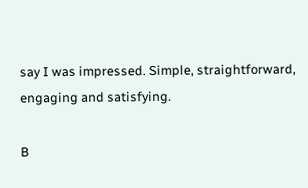say I was impressed. Simple, straightforward, engaging and satisfying.

B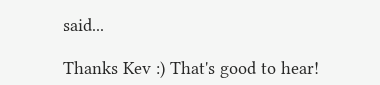said...

Thanks Kev :) That's good to hear!